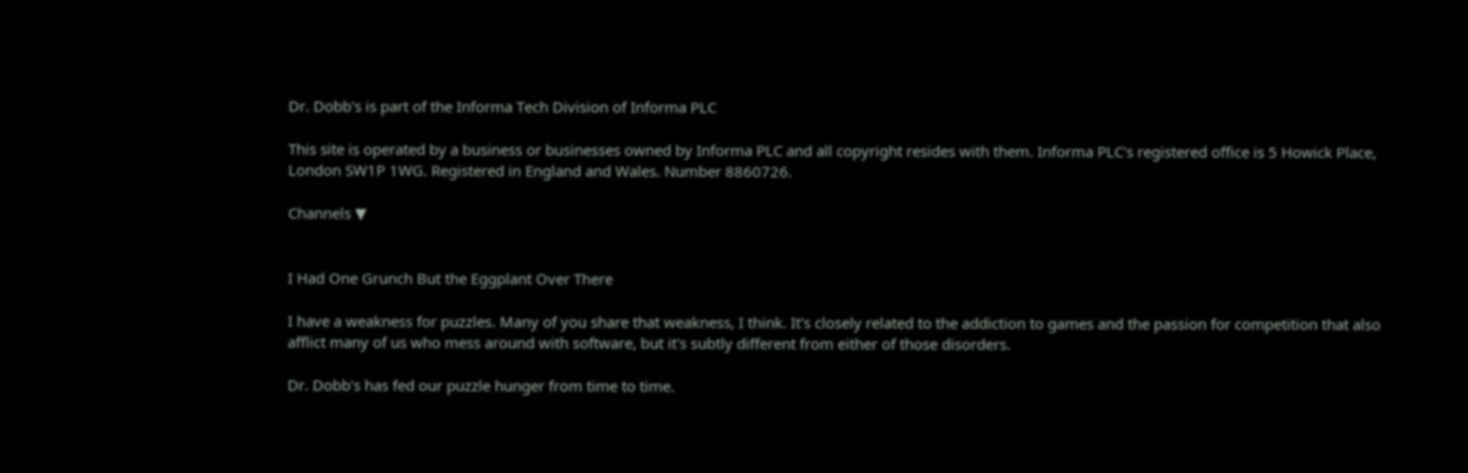Dr. Dobb's is part of the Informa Tech Division of Informa PLC

This site is operated by a business or businesses owned by Informa PLC and all copyright resides with them. Informa PLC's registered office is 5 Howick Place, London SW1P 1WG. Registered in England and Wales. Number 8860726.

Channels ▼


I Had One Grunch But the Eggplant Over There

I have a weakness for puzzles. Many of you share that weakness, I think. It's closely related to the addiction to games and the passion for competition that also afflict many of us who mess around with software, but it's subtly different from either of those disorders.

Dr. Dobb's has fed our puzzle hunger from time to time.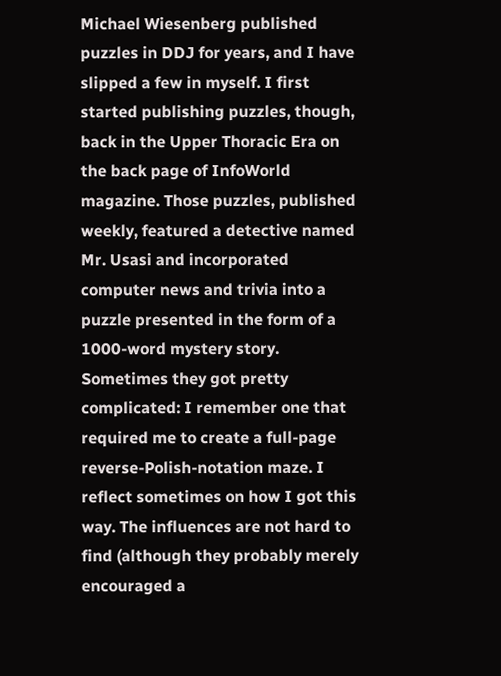Michael Wiesenberg published puzzles in DDJ for years, and I have slipped a few in myself. I first started publishing puzzles, though, back in the Upper Thoracic Era on the back page of InfoWorld magazine. Those puzzles, published weekly, featured a detective named Mr. Usasi and incorporated computer news and trivia into a puzzle presented in the form of a 1000-word mystery story. Sometimes they got pretty complicated: I remember one that required me to create a full-page reverse-Polish-notation maze. I reflect sometimes on how I got this way. The influences are not hard to find (although they probably merely encouraged a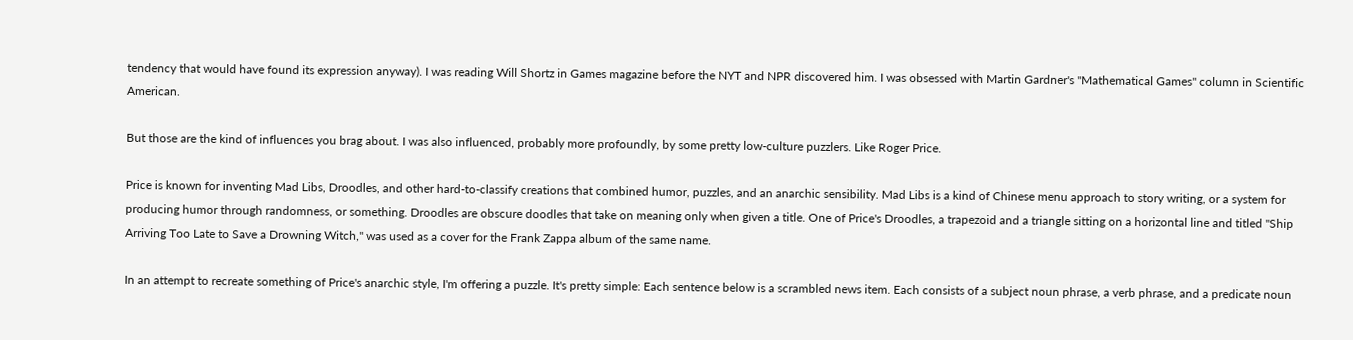tendency that would have found its expression anyway). I was reading Will Shortz in Games magazine before the NYT and NPR discovered him. I was obsessed with Martin Gardner's "Mathematical Games" column in Scientific American.

But those are the kind of influences you brag about. I was also influenced, probably more profoundly, by some pretty low-culture puzzlers. Like Roger Price.

Price is known for inventing Mad Libs, Droodles, and other hard-to-classify creations that combined humor, puzzles, and an anarchic sensibility. Mad Libs is a kind of Chinese menu approach to story writing, or a system for producing humor through randomness, or something. Droodles are obscure doodles that take on meaning only when given a title. One of Price's Droodles, a trapezoid and a triangle sitting on a horizontal line and titled "Ship Arriving Too Late to Save a Drowning Witch," was used as a cover for the Frank Zappa album of the same name.

In an attempt to recreate something of Price's anarchic style, I'm offering a puzzle. It's pretty simple: Each sentence below is a scrambled news item. Each consists of a subject noun phrase, a verb phrase, and a predicate noun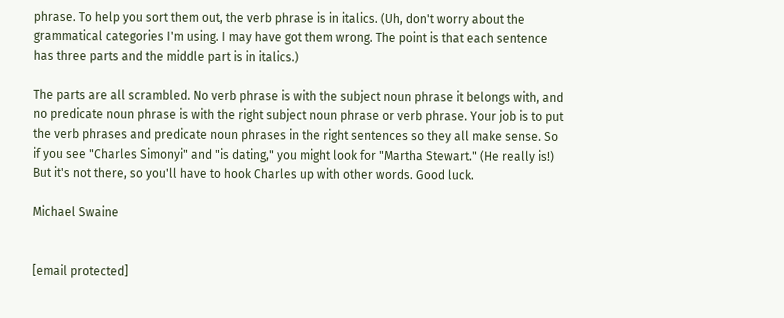phrase. To help you sort them out, the verb phrase is in italics. (Uh, don't worry about the grammatical categories I'm using. I may have got them wrong. The point is that each sentence has three parts and the middle part is in italics.)

The parts are all scrambled. No verb phrase is with the subject noun phrase it belongs with, and no predicate noun phrase is with the right subject noun phrase or verb phrase. Your job is to put the verb phrases and predicate noun phrases in the right sentences so they all make sense. So if you see "Charles Simonyi" and "is dating," you might look for "Martha Stewart." (He really is!) But it's not there, so you'll have to hook Charles up with other words. Good luck.

Michael Swaine


[email protected]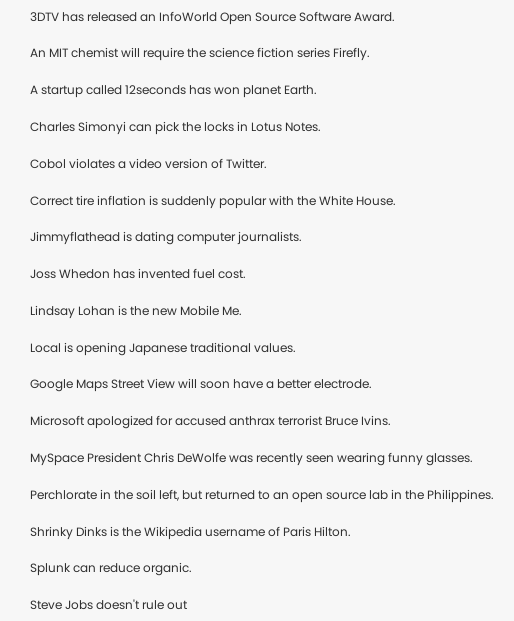3DTV has released an InfoWorld Open Source Software Award.

An MIT chemist will require the science fiction series Firefly.

A startup called 12seconds has won planet Earth.

Charles Simonyi can pick the locks in Lotus Notes.

Cobol violates a video version of Twitter.

Correct tire inflation is suddenly popular with the White House.

Jimmyflathead is dating computer journalists.

Joss Whedon has invented fuel cost.

Lindsay Lohan is the new Mobile Me.

Local is opening Japanese traditional values.

Google Maps Street View will soon have a better electrode.

Microsoft apologized for accused anthrax terrorist Bruce Ivins.

MySpace President Chris DeWolfe was recently seen wearing funny glasses.

Perchlorate in the soil left, but returned to an open source lab in the Philippines.

Shrinky Dinks is the Wikipedia username of Paris Hilton.

Splunk can reduce organic.

Steve Jobs doesn't rule out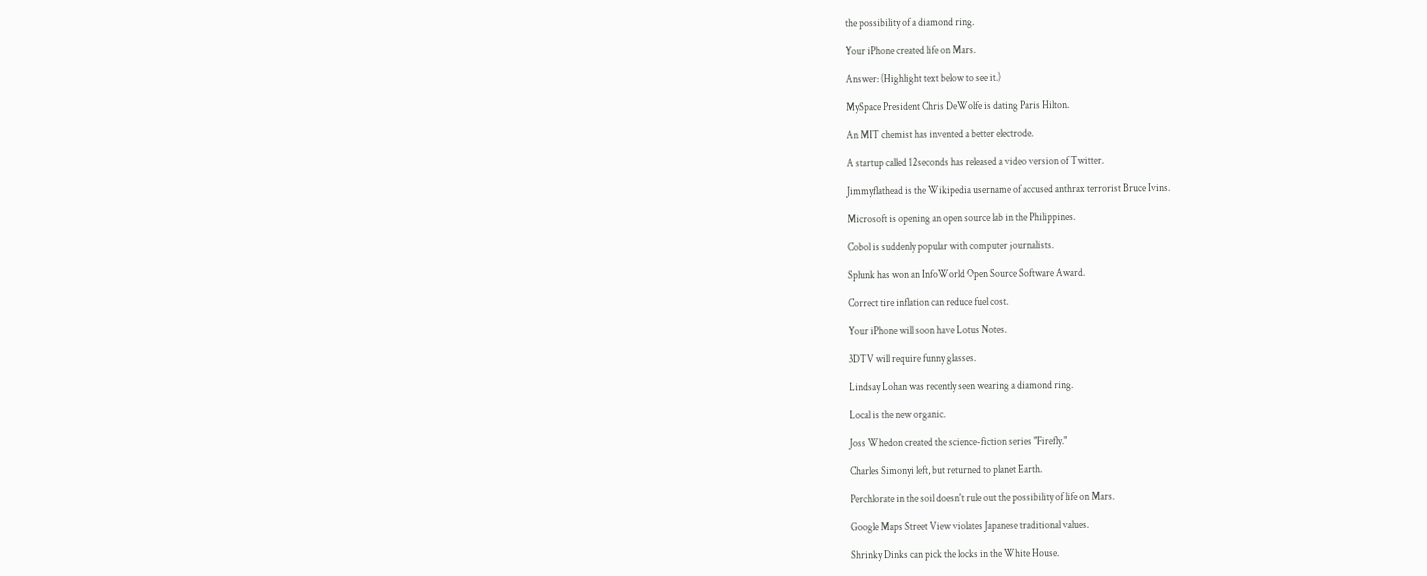the possibility of a diamond ring.

Your iPhone created life on Mars.

Answer: (Highlight text below to see it.)

MySpace President Chris DeWolfe is dating Paris Hilton.

An MIT chemist has invented a better electrode.

A startup called 12seconds has released a video version of Twitter.

Jimmyflathead is the Wikipedia username of accused anthrax terrorist Bruce Ivins.

Microsoft is opening an open source lab in the Philippines.

Cobol is suddenly popular with computer journalists.

Splunk has won an InfoWorld Open Source Software Award.

Correct tire inflation can reduce fuel cost.

Your iPhone will soon have Lotus Notes.

3DTV will require funny glasses.

Lindsay Lohan was recently seen wearing a diamond ring.

Local is the new organic.

Joss Whedon created the science-fiction series "Firefly."

Charles Simonyi left, but returned to planet Earth.

Perchlorate in the soil doesn't rule out the possibility of life on Mars.

Google Maps Street View violates Japanese traditional values.

Shrinky Dinks can pick the locks in the White House.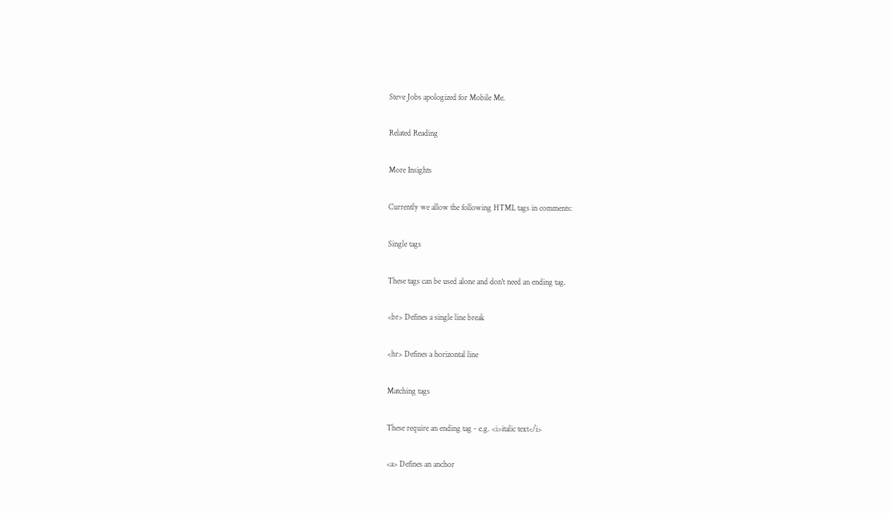Steve Jobs apologized for Mobile Me.

Related Reading

More Insights

Currently we allow the following HTML tags in comments:

Single tags

These tags can be used alone and don't need an ending tag.

<br> Defines a single line break

<hr> Defines a horizontal line

Matching tags

These require an ending tag - e.g. <i>italic text</i>

<a> Defines an anchor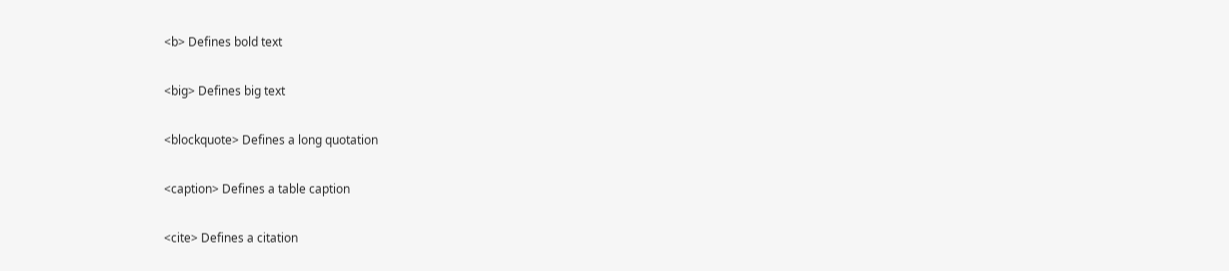<b> Defines bold text

<big> Defines big text

<blockquote> Defines a long quotation

<caption> Defines a table caption

<cite> Defines a citation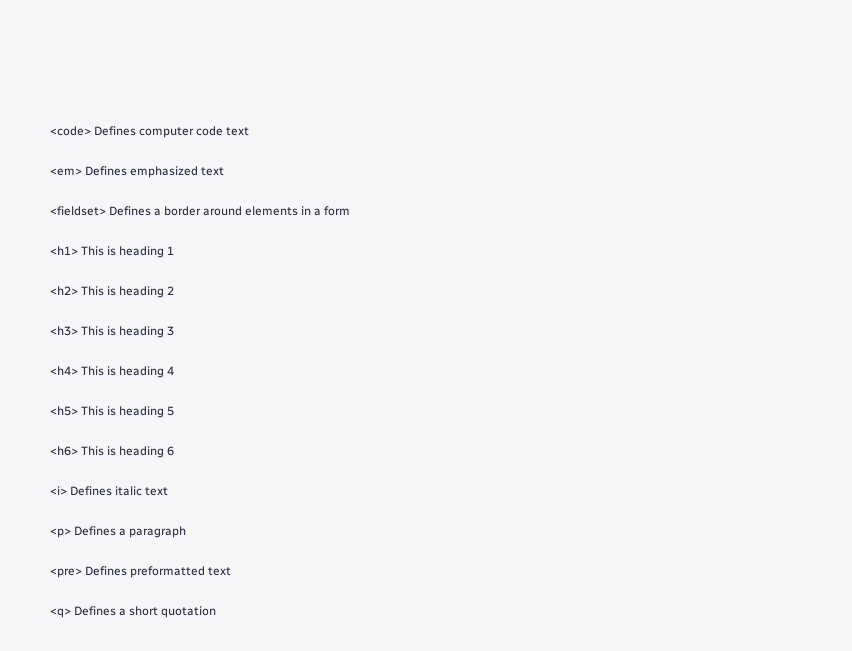<code> Defines computer code text

<em> Defines emphasized text

<fieldset> Defines a border around elements in a form

<h1> This is heading 1

<h2> This is heading 2

<h3> This is heading 3

<h4> This is heading 4

<h5> This is heading 5

<h6> This is heading 6

<i> Defines italic text

<p> Defines a paragraph

<pre> Defines preformatted text

<q> Defines a short quotation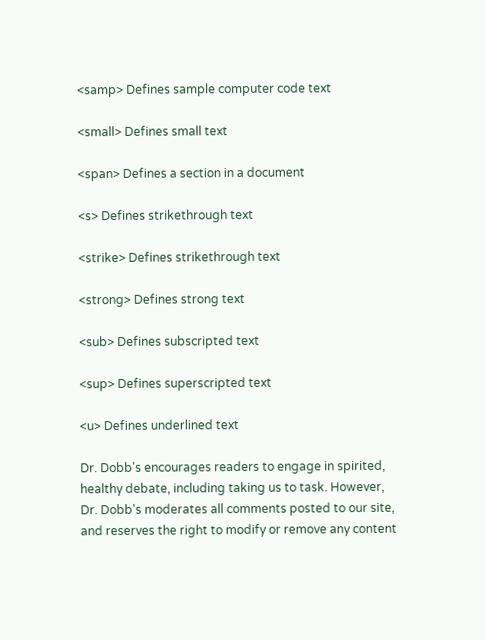<samp> Defines sample computer code text

<small> Defines small text

<span> Defines a section in a document

<s> Defines strikethrough text

<strike> Defines strikethrough text

<strong> Defines strong text

<sub> Defines subscripted text

<sup> Defines superscripted text

<u> Defines underlined text

Dr. Dobb's encourages readers to engage in spirited, healthy debate, including taking us to task. However, Dr. Dobb's moderates all comments posted to our site, and reserves the right to modify or remove any content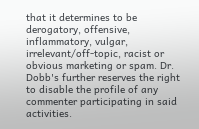that it determines to be derogatory, offensive, inflammatory, vulgar, irrelevant/off-topic, racist or obvious marketing or spam. Dr. Dobb's further reserves the right to disable the profile of any commenter participating in said activities.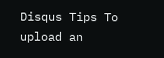Disqus Tips To upload an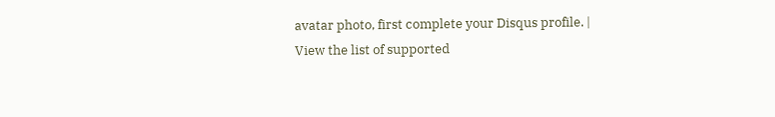avatar photo, first complete your Disqus profile. | View the list of supported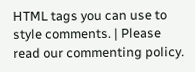HTML tags you can use to style comments. | Please read our commenting policy.